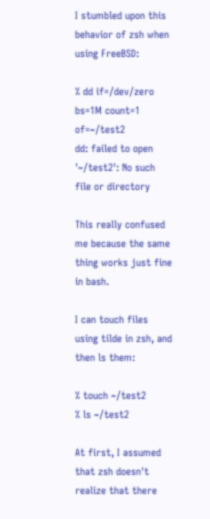I stumbled upon this behavior of zsh when using FreeBSD:

% dd if=/dev/zero bs=1M count=1 of=~/test2
dd: failed to open '~/test2': No such file or directory

This really confused me because the same thing works just fine in bash.

I can touch files using tilde in zsh, and then ls them:

% touch ~/test2
% ls ~/test2

At first, I assumed that zsh doesn't realize that there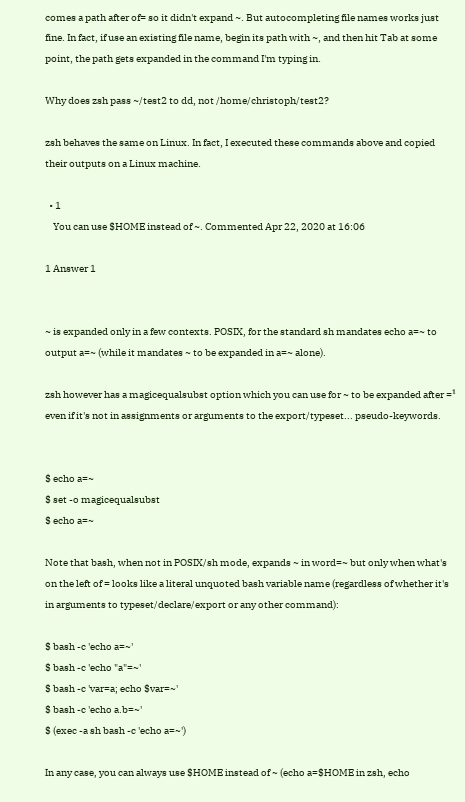comes a path after of= so it didn't expand ~. But autocompleting file names works just fine. In fact, if use an existing file name, begin its path with ~, and then hit Tab at some point, the path gets expanded in the command I'm typing in.

Why does zsh pass ~/test2 to dd, not /home/christoph/test2?

zsh behaves the same on Linux. In fact, I executed these commands above and copied their outputs on a Linux machine.

  • 1
    You can use $HOME instead of ~. Commented Apr 22, 2020 at 16:06

1 Answer 1


~ is expanded only in a few contexts. POSIX, for the standard sh mandates echo a=~ to output a=~ (while it mandates ~ to be expanded in a=~ alone).

zsh however has a magicequalsubst option which you can use for ~ to be expanded after =¹ even if it's not in assignments or arguments to the export/typeset... pseudo-keywords.


$ echo a=~
$ set -o magicequalsubst
$ echo a=~

Note that bash, when not in POSIX/sh mode, expands ~ in word=~ but only when what's on the left of = looks like a literal unquoted bash variable name (regardless of whether it's in arguments to typeset/declare/export or any other command):

$ bash -c 'echo a=~'
$ bash -c 'echo "a"=~'
$ bash -c 'var=a; echo $var=~'
$ bash -c 'echo a.b=~'
$ (exec -a sh bash -c 'echo a=~')

In any case, you can always use $HOME instead of ~ (echo a=$HOME in zsh, echo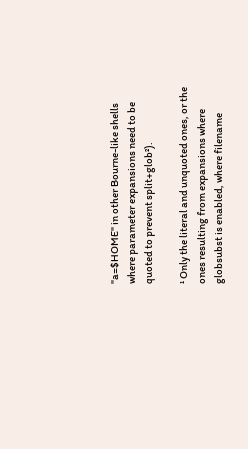"a=$HOME" in other Bourne-like shells where parameter expansions need to be quoted to prevent split+glob²).

¹ Only the literal and unquoted ones, or the ones resulting from expansions where globsubst is enabled, where filename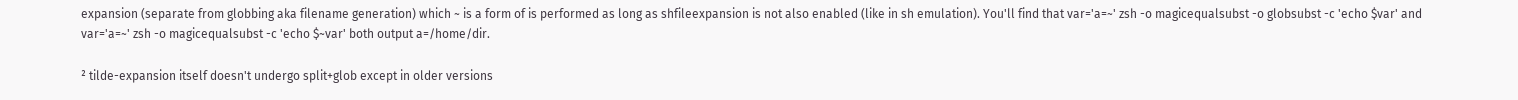expansion (separate from globbing aka filename generation) which ~ is a form of is performed as long as shfileexpansion is not also enabled (like in sh emulation). You'll find that var='a=~' zsh -o magicequalsubst -o globsubst -c 'echo $var' and var='a=~' zsh -o magicequalsubst -c 'echo $~var' both output a=/home/dir.

² tilde-expansion itself doesn't undergo split+glob except in older versions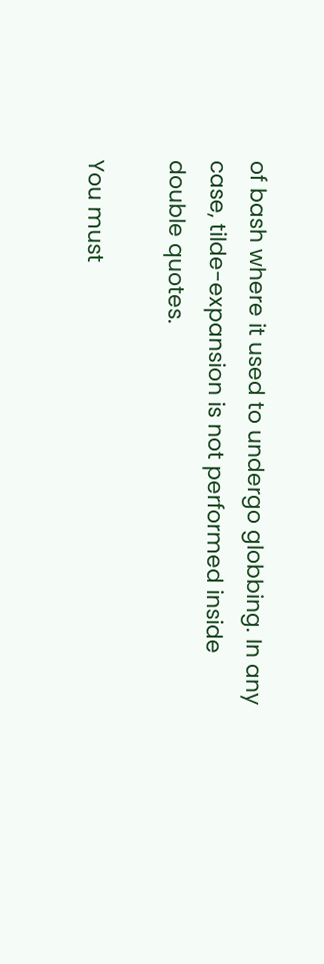of bash where it used to undergo globbing. In any case, tilde-expansion is not performed inside double quotes.

You must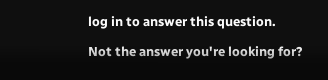log in to answer this question.

Not the answer you're looking for?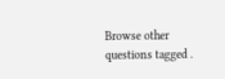Browse other questions tagged .